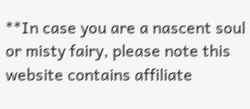**In case you are a nascent soul or misty fairy, please note this website contains affiliate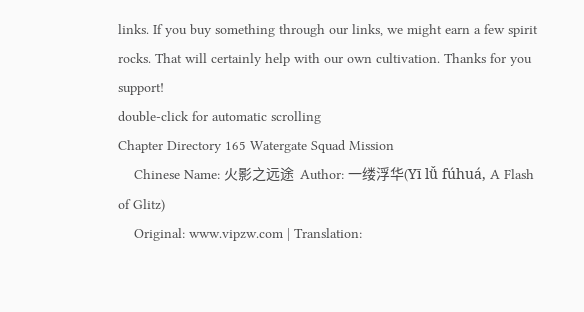links. If you buy something through our links, we might earn a few spirit rocks. That will certainly help with our own cultivation. Thanks for you support!
double-click for automatic scrolling
Chapter Directory 165 Watergate Squad Mission
    Chinese Name: 火影之远途  Author: 一缕浮华(Yī lǚ fúhuá, A Flash of Glitz)
    Original: www.vipzw.com | Translation: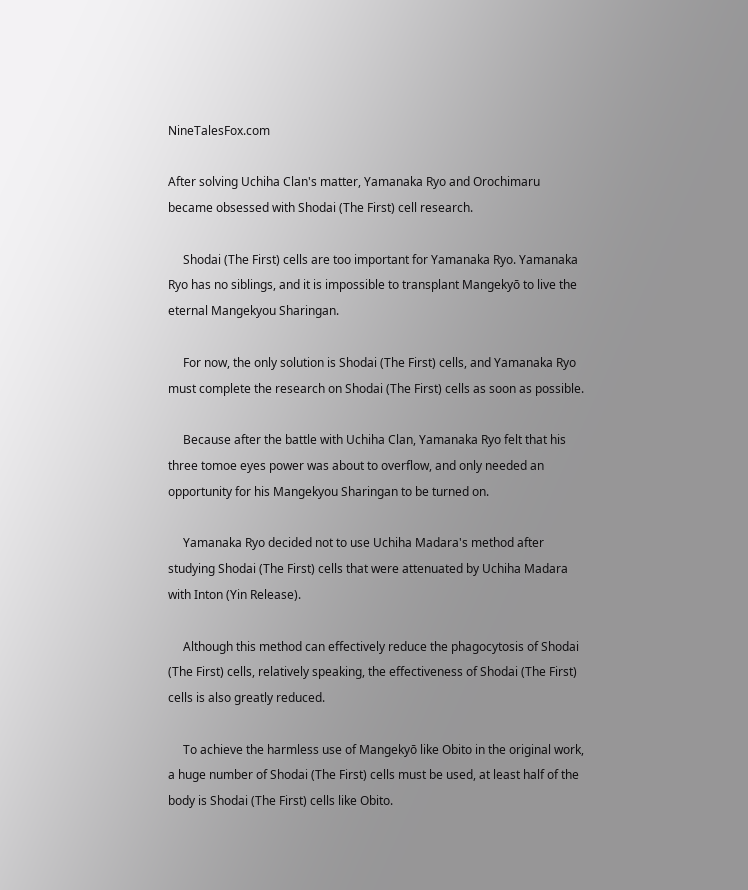NineTalesFox.com

After solving Uchiha Clan's matter, Yamanaka Ryo and Orochimaru became obsessed with Shodai (The First) cell research.

     Shodai (The First) cells are too important for Yamanaka Ryo. Yamanaka Ryo has no siblings, and it is impossible to transplant Mangekyō to live the eternal Mangekyou Sharingan.

     For now, the only solution is Shodai (The First) cells, and Yamanaka Ryo must complete the research on Shodai (The First) cells as soon as possible.

     Because after the battle with Uchiha Clan, Yamanaka Ryo felt that his three tomoe eyes power was about to overflow, and only needed an opportunity for his Mangekyou Sharingan to be turned on.

     Yamanaka Ryo decided not to use Uchiha Madara's method after studying Shodai (The First) cells that were attenuated by Uchiha Madara with Inton (Yin Release).

     Although this method can effectively reduce the phagocytosis of Shodai (The First) cells, relatively speaking, the effectiveness of Shodai (The First) cells is also greatly reduced.

     To achieve the harmless use of Mangekyō like Obito in the original work, a huge number of Shodai (The First) cells must be used, at least half of the body is Shodai (The First) cells like Obito.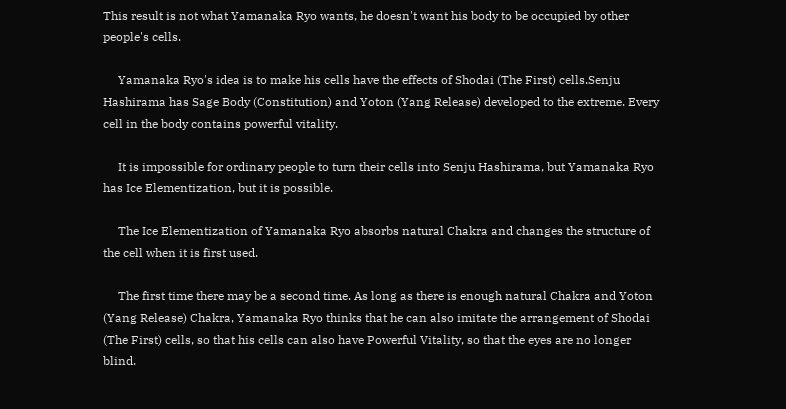This result is not what Yamanaka Ryo wants, he doesn't want his body to be occupied by other people's cells.

     Yamanaka Ryo's idea is to make his cells have the effects of Shodai (The First) cells.Senju Hashirama has Sage Body (Constitution) and Yoton (Yang Release) developed to the extreme. Every cell in the body contains powerful vitality.

     It is impossible for ordinary people to turn their cells into Senju Hashirama, but Yamanaka Ryo has Ice Elementization, but it is possible.

     The Ice Elementization of Yamanaka Ryo absorbs natural Chakra and changes the structure of the cell when it is first used.

     The first time there may be a second time. As long as there is enough natural Chakra and Yoton (Yang Release) Chakra, Yamanaka Ryo thinks that he can also imitate the arrangement of Shodai (The First) cells, so that his cells can also have Powerful Vitality, so that the eyes are no longer blind.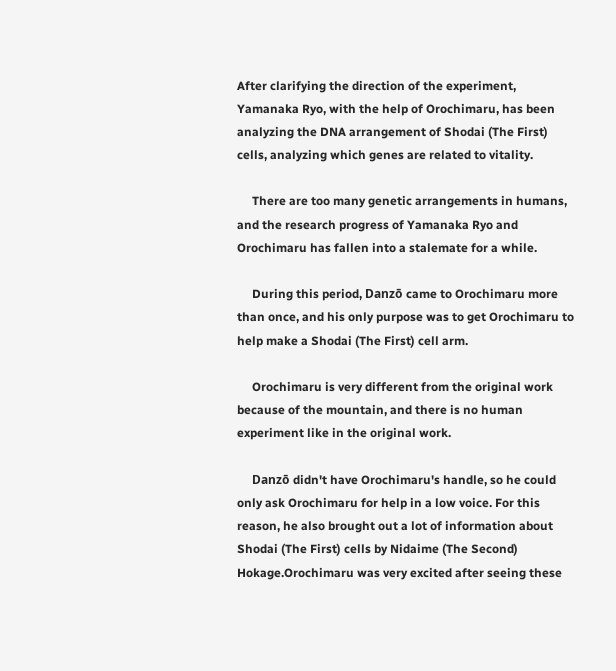After clarifying the direction of the experiment, Yamanaka Ryo, with the help of Orochimaru, has been analyzing the DNA arrangement of Shodai (The First) cells, analyzing which genes are related to vitality.

     There are too many genetic arrangements in humans, and the research progress of Yamanaka Ryo and Orochimaru has fallen into a stalemate for a while.

     During this period, Danzō came to Orochimaru more than once, and his only purpose was to get Orochimaru to help make a Shodai (The First) cell arm.

     Orochimaru is very different from the original work because of the mountain, and there is no human experiment like in the original work.

     Danzō didn't have Orochimaru's handle, so he could only ask Orochimaru for help in a low voice. For this reason, he also brought out a lot of information about Shodai (The First) cells by Nidaime (The Second) Hokage.Orochimaru was very excited after seeing these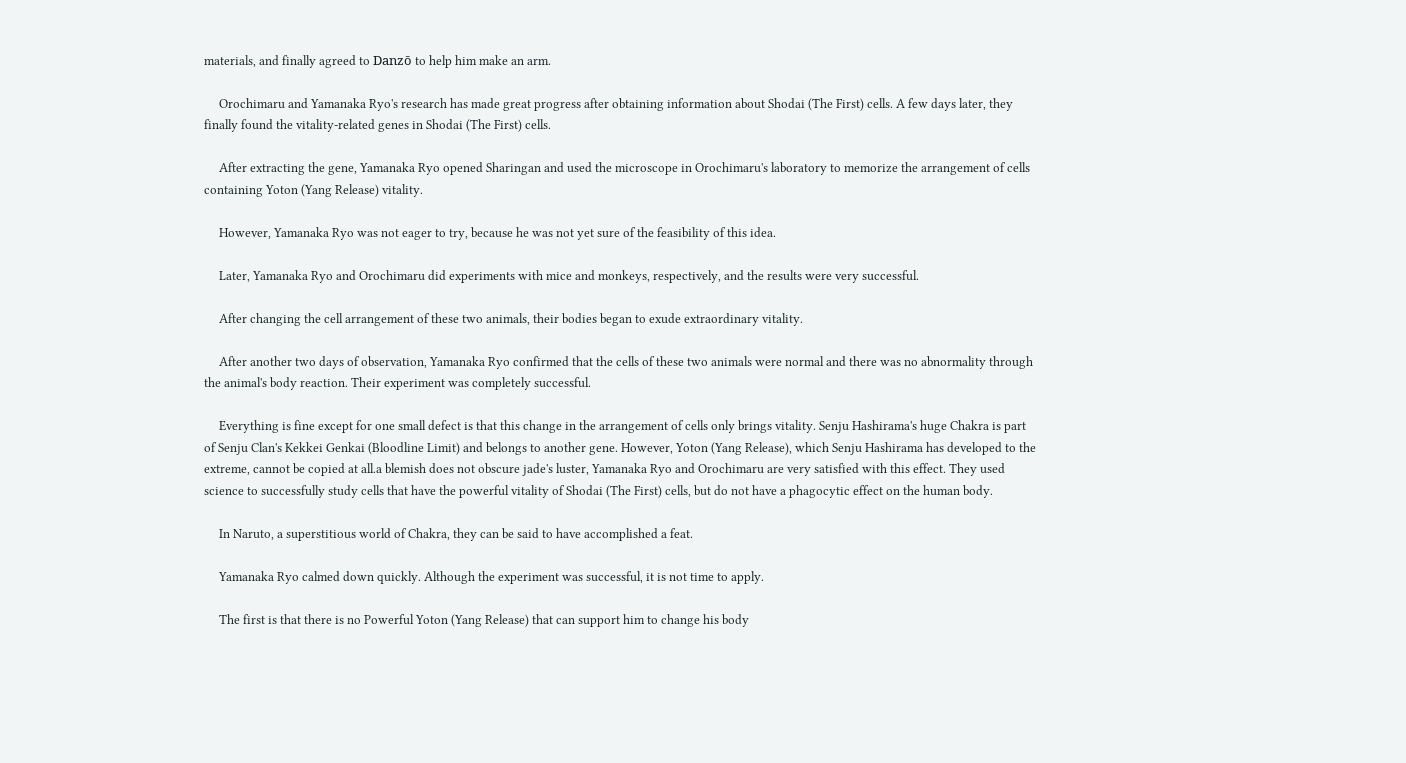materials, and finally agreed to Danzō to help him make an arm.

     Orochimaru and Yamanaka Ryo's research has made great progress after obtaining information about Shodai (The First) cells. A few days later, they finally found the vitality-related genes in Shodai (The First) cells.

     After extracting the gene, Yamanaka Ryo opened Sharingan and used the microscope in Orochimaru's laboratory to memorize the arrangement of cells containing Yoton (Yang Release) vitality.

     However, Yamanaka Ryo was not eager to try, because he was not yet sure of the feasibility of this idea.

     Later, Yamanaka Ryo and Orochimaru did experiments with mice and monkeys, respectively, and the results were very successful.

     After changing the cell arrangement of these two animals, their bodies began to exude extraordinary vitality.

     After another two days of observation, Yamanaka Ryo confirmed that the cells of these two animals were normal and there was no abnormality through the animal's body reaction. Their experiment was completely successful.

     Everything is fine except for one small defect is that this change in the arrangement of cells only brings vitality. Senju Hashirama's huge Chakra is part of Senju Clan's Kekkei Genkai (Bloodline Limit) and belongs to another gene. However, Yoton (Yang Release), which Senju Hashirama has developed to the extreme, cannot be copied at all.a blemish does not obscure jade's luster, Yamanaka Ryo and Orochimaru are very satisfied with this effect. They used science to successfully study cells that have the powerful vitality of Shodai (The First) cells, but do not have a phagocytic effect on the human body.

     In Naruto, a superstitious world of Chakra, they can be said to have accomplished a feat.

     Yamanaka Ryo calmed down quickly. Although the experiment was successful, it is not time to apply.

     The first is that there is no Powerful Yoton (Yang Release) that can support him to change his body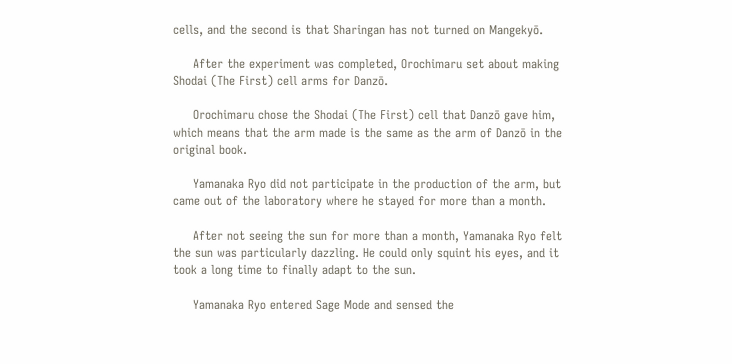cells, and the second is that Sharingan has not turned on Mangekyō.

     After the experiment was completed, Orochimaru set about making Shodai (The First) cell arms for Danzō.

     Orochimaru chose the Shodai (The First) cell that Danzō gave him, which means that the arm made is the same as the arm of Danzō in the original book.

     Yamanaka Ryo did not participate in the production of the arm, but came out of the laboratory where he stayed for more than a month.

     After not seeing the sun for more than a month, Yamanaka Ryo felt the sun was particularly dazzling. He could only squint his eyes, and it took a long time to finally adapt to the sun.

     Yamanaka Ryo entered Sage Mode and sensed the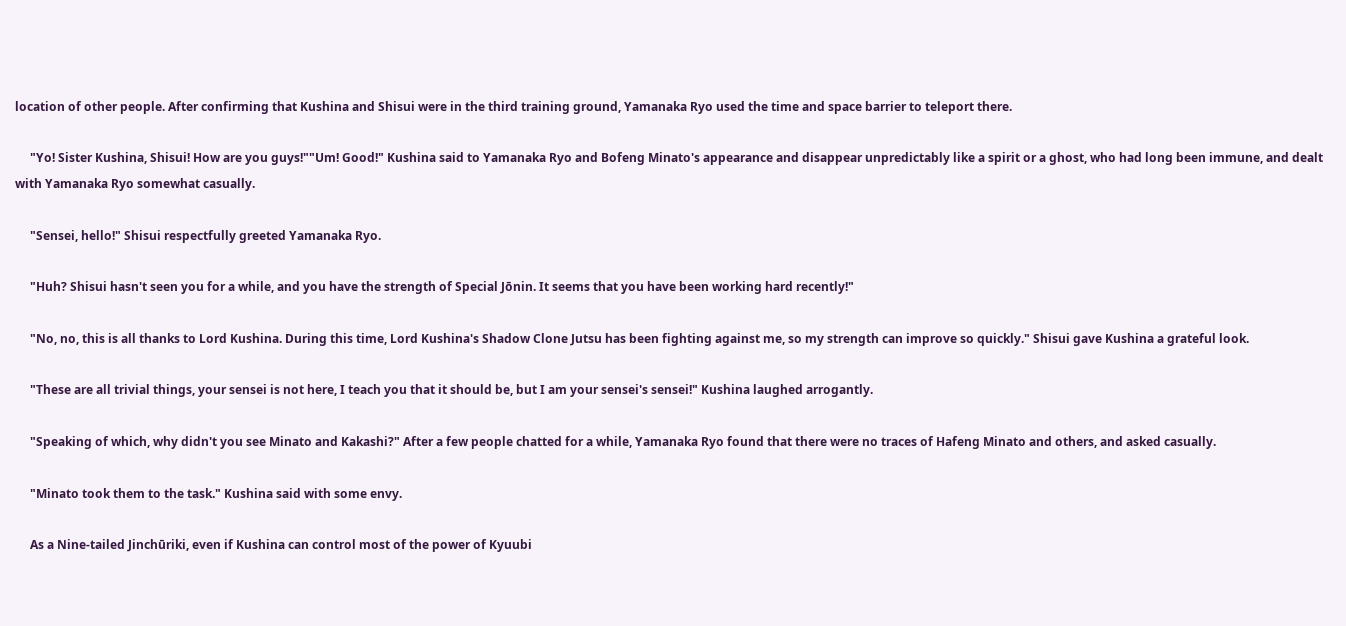location of other people. After confirming that Kushina and Shisui were in the third training ground, Yamanaka Ryo used the time and space barrier to teleport there.

     "Yo! Sister Kushina, Shisui! How are you guys!""Um! Good!" Kushina said to Yamanaka Ryo and Bofeng Minato's appearance and disappear unpredictably like a spirit or a ghost, who had long been immune, and dealt with Yamanaka Ryo somewhat casually.

     "Sensei, hello!" Shisui respectfully greeted Yamanaka Ryo.

     "Huh? Shisui hasn't seen you for a while, and you have the strength of Special Jōnin. It seems that you have been working hard recently!"

     "No, no, this is all thanks to Lord Kushina. During this time, Lord Kushina's Shadow Clone Jutsu has been fighting against me, so my strength can improve so quickly." Shisui gave Kushina a grateful look.

     "These are all trivial things, your sensei is not here, I teach you that it should be, but I am your sensei's sensei!" Kushina laughed arrogantly.

     "Speaking of which, why didn't you see Minato and Kakashi?" After a few people chatted for a while, Yamanaka Ryo found that there were no traces of Hafeng Minato and others, and asked casually.

     "Minato took them to the task." Kushina said with some envy.

     As a Nine-tailed Jinchūriki, even if Kushina can control most of the power of Kyuubi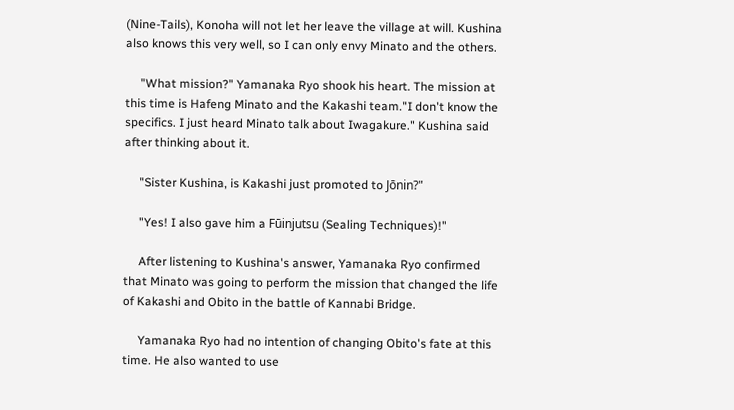(Nine-Tails), Konoha will not let her leave the village at will. Kushina also knows this very well, so I can only envy Minato and the others.

     "What mission?" Yamanaka Ryo shook his heart. The mission at this time is Hafeng Minato and the Kakashi team."I don't know the specifics. I just heard Minato talk about Iwagakure." Kushina said after thinking about it.

     "Sister Kushina, is Kakashi just promoted to Jōnin?"

     "Yes! I also gave him a Fūinjutsu (Sealing Techniques)!"

     After listening to Kushina's answer, Yamanaka Ryo confirmed that Minato was going to perform the mission that changed the life of Kakashi and Obito in the battle of Kannabi Bridge.

     Yamanaka Ryo had no intention of changing Obito's fate at this time. He also wanted to use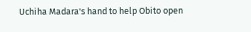Uchiha Madara's hand to help Obito open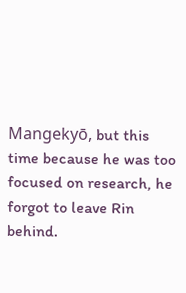Mangekyō, but this time because he was too focused on research, he forgot to leave Rin behind.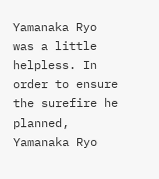Yamanaka Ryo was a little helpless. In order to ensure the surefire he planned, Yamanaka Ryo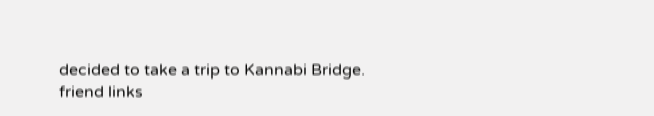decided to take a trip to Kannabi Bridge.
friend links